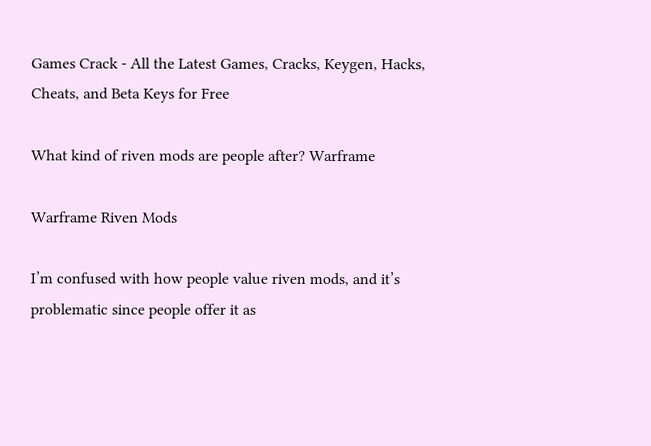Games Crack - All the Latest Games, Cracks, Keygen, Hacks, Cheats, and Beta Keys for Free

What kind of riven mods are people after? Warframe

Warframe Riven Mods

I’m confused with how people value riven mods, and it’s problematic since people offer it as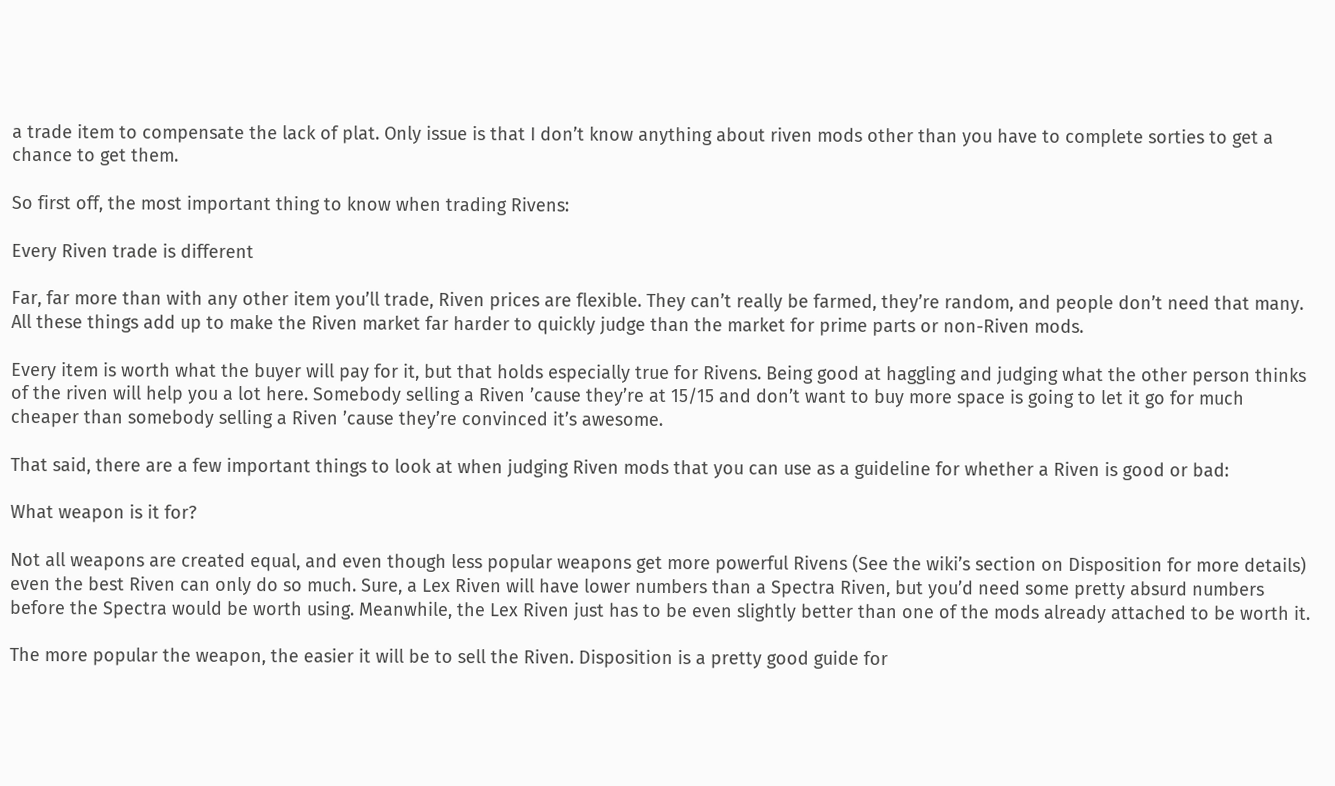a trade item to compensate the lack of plat. Only issue is that I don’t know anything about riven mods other than you have to complete sorties to get a chance to get them.

So first off, the most important thing to know when trading Rivens:

Every Riven trade is different

Far, far more than with any other item you’ll trade, Riven prices are flexible. They can’t really be farmed, they’re random, and people don’t need that many. All these things add up to make the Riven market far harder to quickly judge than the market for prime parts or non-Riven mods.

Every item is worth what the buyer will pay for it, but that holds especially true for Rivens. Being good at haggling and judging what the other person thinks of the riven will help you a lot here. Somebody selling a Riven ’cause they’re at 15/15 and don’t want to buy more space is going to let it go for much cheaper than somebody selling a Riven ’cause they’re convinced it’s awesome.

That said, there are a few important things to look at when judging Riven mods that you can use as a guideline for whether a Riven is good or bad:

What weapon is it for?

Not all weapons are created equal, and even though less popular weapons get more powerful Rivens (See the wiki’s section on Disposition for more details) even the best Riven can only do so much. Sure, a Lex Riven will have lower numbers than a Spectra Riven, but you’d need some pretty absurd numbers before the Spectra would be worth using. Meanwhile, the Lex Riven just has to be even slightly better than one of the mods already attached to be worth it.

The more popular the weapon, the easier it will be to sell the Riven. Disposition is a pretty good guide for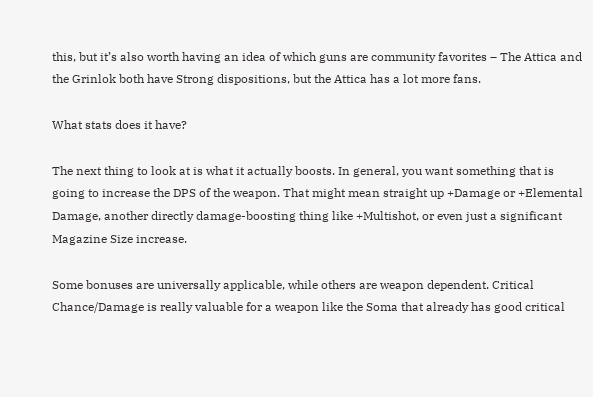this, but it’s also worth having an idea of which guns are community favorites – The Attica and the Grinlok both have Strong dispositions, but the Attica has a lot more fans.

What stats does it have?

The next thing to look at is what it actually boosts. In general, you want something that is going to increase the DPS of the weapon. That might mean straight up +Damage or +Elemental Damage, another directly damage-boosting thing like +Multishot, or even just a significant Magazine Size increase.

Some bonuses are universally applicable, while others are weapon dependent. Critical Chance/Damage is really valuable for a weapon like the Soma that already has good critical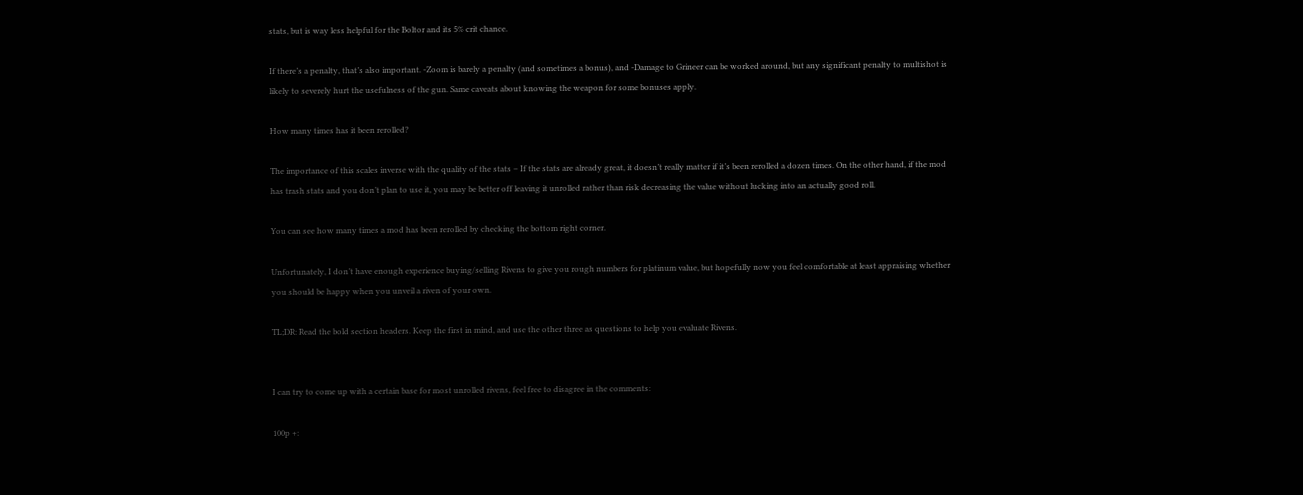stats, but is way less helpful for the Boltor and its 5% crit chance.

If there’s a penalty, that’s also important. -Zoom is barely a penalty (and sometimes a bonus), and -Damage to Grineer can be worked around, but any significant penalty to multishot is likely to severely hurt the usefulness of the gun. Same caveats about knowing the weapon for some bonuses apply.

How many times has it been rerolled?

The importance of this scales inverse with the quality of the stats – If the stats are already great, it doesn’t really matter if it’s been rerolled a dozen times. On the other hand, if the mod has trash stats and you don’t plan to use it, you may be better off leaving it unrolled rather than risk decreasing the value without lucking into an actually good roll.

You can see how many times a mod has been rerolled by checking the bottom right corner.

Unfortunately, I don’t have enough experience buying/selling Rivens to give you rough numbers for platinum value, but hopefully now you feel comfortable at least appraising whether you should be happy when you unveil a riven of your own.

TL;DR: Read the bold section headers. Keep the first in mind, and use the other three as questions to help you evaluate Rivens.


I can try to come up with a certain base for most unrolled rivens, feel free to disagree in the comments:

100p +: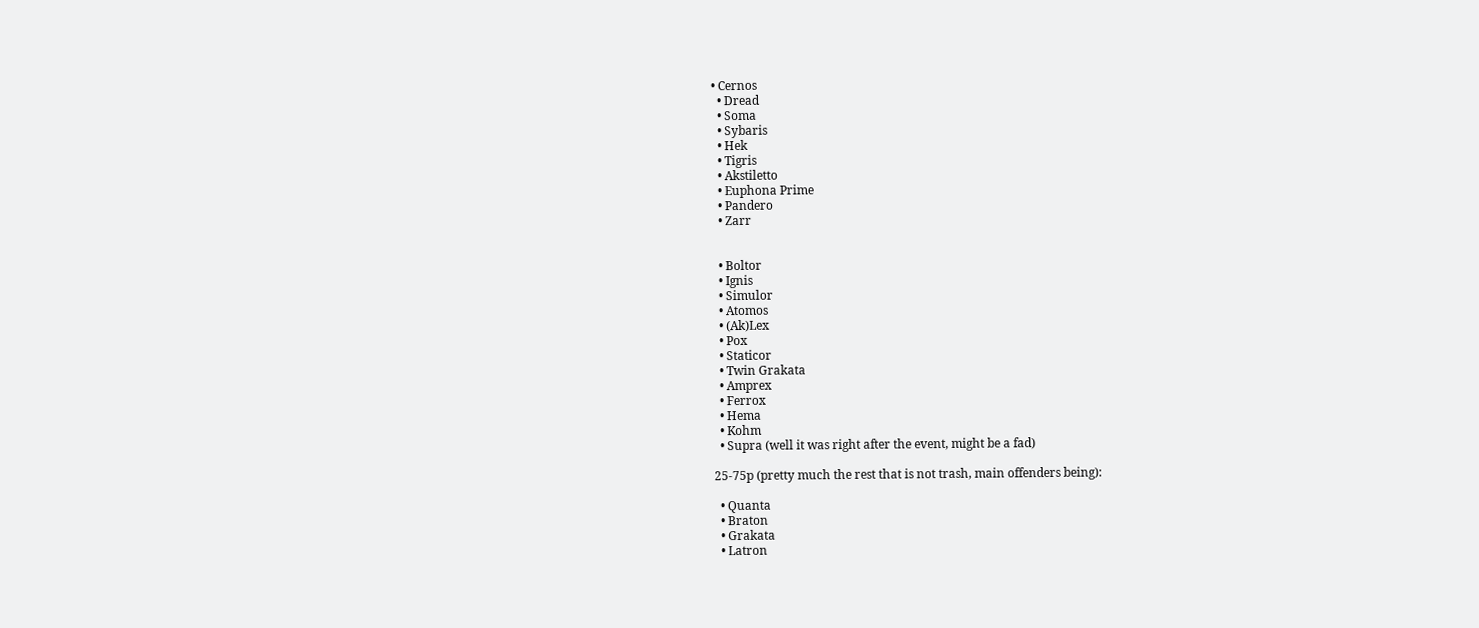• Cernos
  • Dread
  • Soma
  • Sybaris
  • Hek
  • Tigris
  • Akstiletto
  • Euphona Prime
  • Pandero
  • Zarr


  • Boltor
  • Ignis
  • Simulor
  • Atomos
  • (Ak)Lex
  • Pox
  • Staticor
  • Twin Grakata
  • Amprex
  • Ferrox
  • Hema
  • Kohm
  • Supra (well it was right after the event, might be a fad)

25-75p (pretty much the rest that is not trash, main offenders being):

  • Quanta
  • Braton
  • Grakata
  • Latron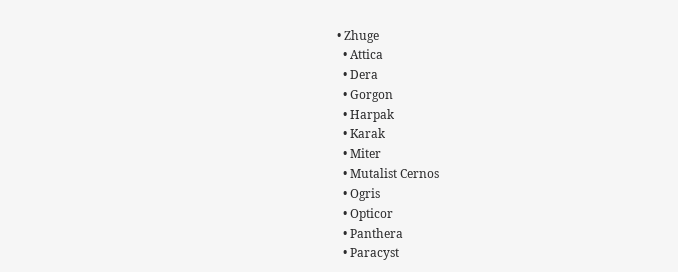• Zhuge
  • Attica
  • Dera
  • Gorgon
  • Harpak
  • Karak
  • Miter
  • Mutalist Cernos
  • Ogris
  • Opticor
  • Panthera
  • Paracyst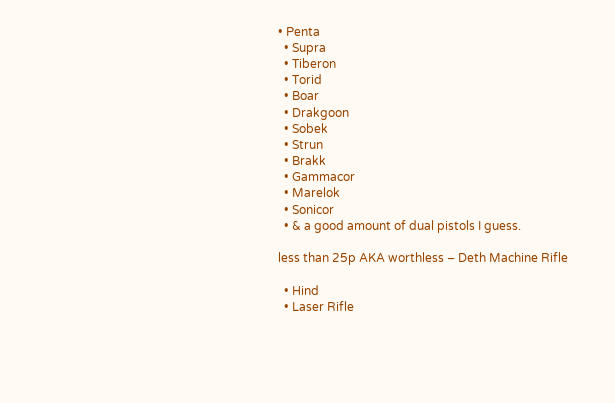• Penta
  • Supra
  • Tiberon
  • Torid
  • Boar
  • Drakgoon
  • Sobek
  • Strun
  • Brakk
  • Gammacor
  • Marelok
  • Sonicor
  • & a good amount of dual pistols I guess.

less than 25p AKA worthless – Deth Machine Rifle

  • Hind
  • Laser Rifle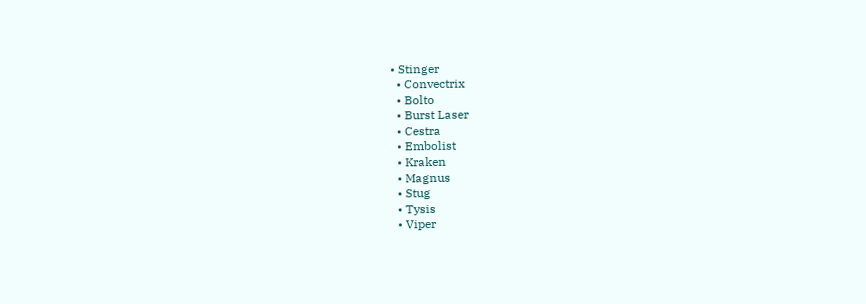• Stinger
  • Convectrix
  • Bolto
  • Burst Laser
  • Cestra
  • Embolist
  • Kraken
  • Magnus
  • Stug
  • Tysis
  • Viper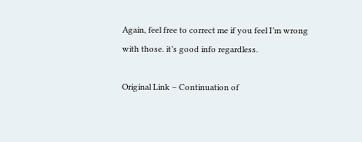Again, feel free to correct me if you feel I’m wrong with those. it’s good info regardless.

Original Link – Continuation of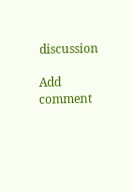discussion

Add comment